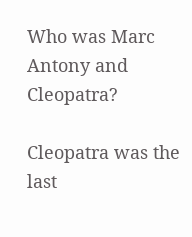Who was Marc Antony and Cleopatra?

Cleopatra was the last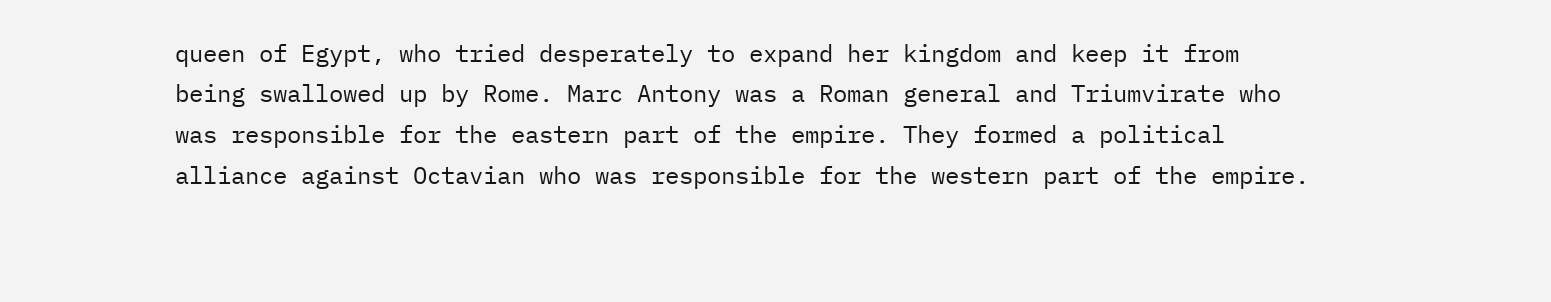queen of Egypt, who tried desperately to expand her kingdom and keep it from being swallowed up by Rome. Marc Antony was a Roman general and Triumvirate who was responsible for the eastern part of the empire. They formed a political alliance against Octavian who was responsible for the western part of the empire.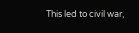This led to civil war,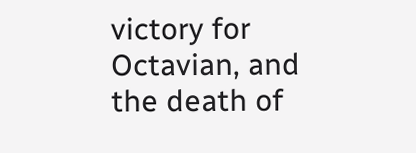victory for Octavian, and the death of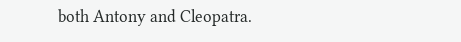both Antony and Cleopatra.